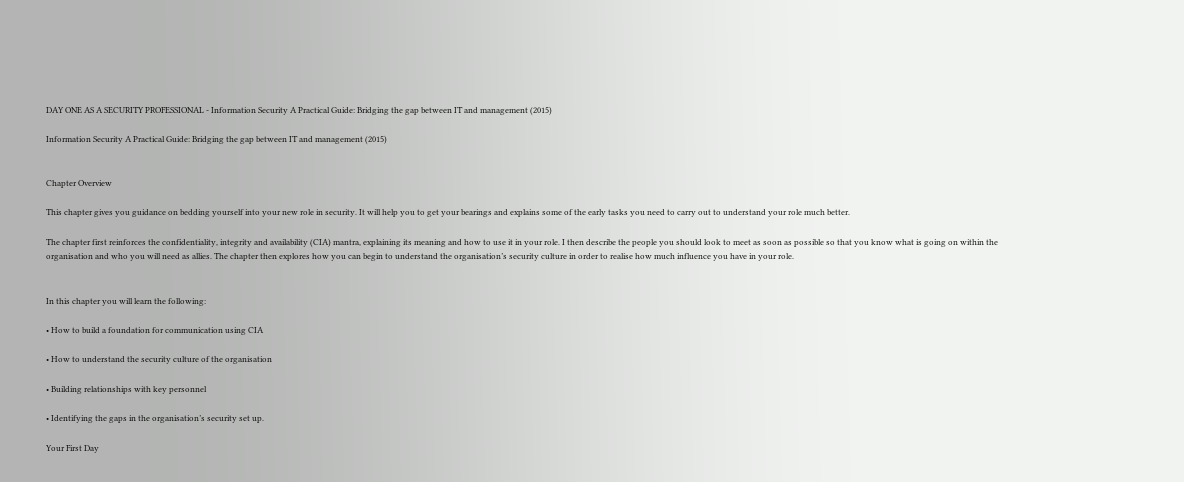DAY ONE AS A SECURITY PROFESSIONAL - Information Security A Practical Guide: Bridging the gap between IT and management (2015)

Information Security A Practical Guide: Bridging the gap between IT and management (2015)


Chapter Overview

This chapter gives you guidance on bedding yourself into your new role in security. It will help you to get your bearings and explains some of the early tasks you need to carry out to understand your role much better.

The chapter first reinforces the confidentiality, integrity and availability (CIA) mantra, explaining its meaning and how to use it in your role. I then describe the people you should look to meet as soon as possible so that you know what is going on within the organisation and who you will need as allies. The chapter then explores how you can begin to understand the organisation’s security culture in order to realise how much influence you have in your role.


In this chapter you will learn the following:

• How to build a foundation for communication using CIA

• How to understand the security culture of the organisation

• Building relationships with key personnel

• Identifying the gaps in the organisation’s security set up.

Your First Day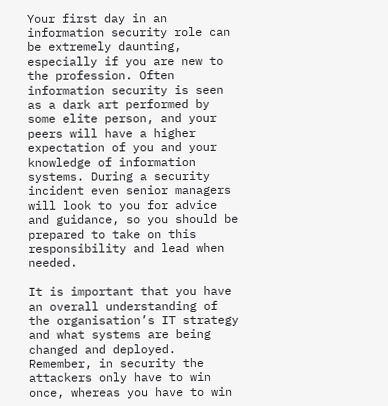Your first day in an information security role can be extremely daunting, especially if you are new to the profession. Often information security is seen as a dark art performed by some elite person, and your peers will have a higher expectation of you and your knowledge of information systems. During a security incident even senior managers will look to you for advice and guidance, so you should be prepared to take on this responsibility and lead when needed.

It is important that you have an overall understanding of the organisation’s IT strategy and what systems are being changed and deployed. Remember, in security the attackers only have to win once, whereas you have to win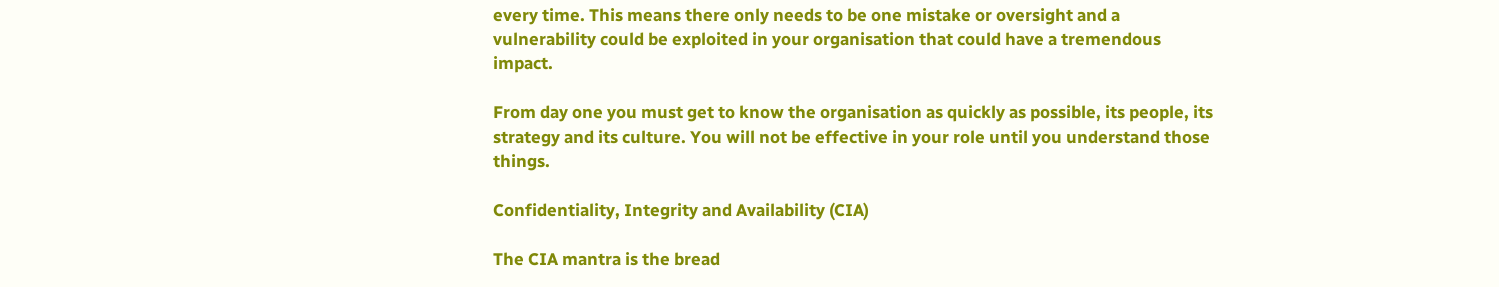every time. This means there only needs to be one mistake or oversight and a vulnerability could be exploited in your organisation that could have a tremendous impact.

From day one you must get to know the organisation as quickly as possible, its people, its strategy and its culture. You will not be effective in your role until you understand those things.

Confidentiality, Integrity and Availability (CIA)

The CIA mantra is the bread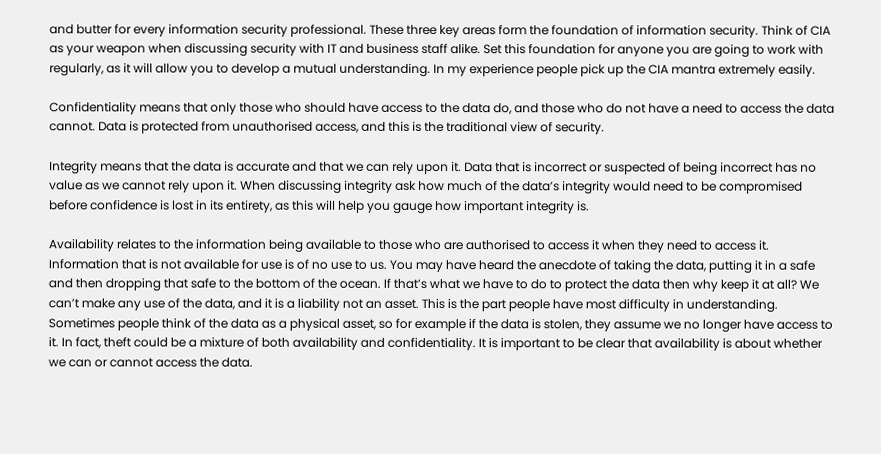and butter for every information security professional. These three key areas form the foundation of information security. Think of CIA as your weapon when discussing security with IT and business staff alike. Set this foundation for anyone you are going to work with regularly, as it will allow you to develop a mutual understanding. In my experience people pick up the CIA mantra extremely easily.

Confidentiality means that only those who should have access to the data do, and those who do not have a need to access the data cannot. Data is protected from unauthorised access, and this is the traditional view of security.

Integrity means that the data is accurate and that we can rely upon it. Data that is incorrect or suspected of being incorrect has no value as we cannot rely upon it. When discussing integrity ask how much of the data’s integrity would need to be compromised before confidence is lost in its entirety, as this will help you gauge how important integrity is.

Availability relates to the information being available to those who are authorised to access it when they need to access it. Information that is not available for use is of no use to us. You may have heard the anecdote of taking the data, putting it in a safe and then dropping that safe to the bottom of the ocean. If that’s what we have to do to protect the data then why keep it at all? We can’t make any use of the data, and it is a liability not an asset. This is the part people have most difficulty in understanding. Sometimes people think of the data as a physical asset, so for example if the data is stolen, they assume we no longer have access to it. In fact, theft could be a mixture of both availability and confidentiality. It is important to be clear that availability is about whether we can or cannot access the data.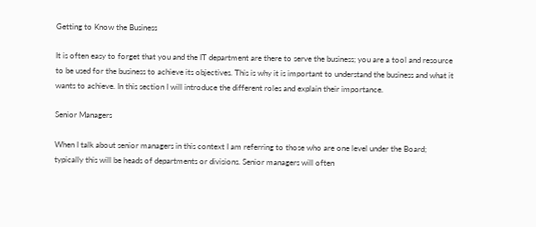Getting to Know the Business

It is often easy to forget that you and the IT department are there to serve the business; you are a tool and resource to be used for the business to achieve its objectives. This is why it is important to understand the business and what it wants to achieve. In this section I will introduce the different roles and explain their importance.

Senior Managers

When I talk about senior managers in this context I am referring to those who are one level under the Board; typically this will be heads of departments or divisions. Senior managers will often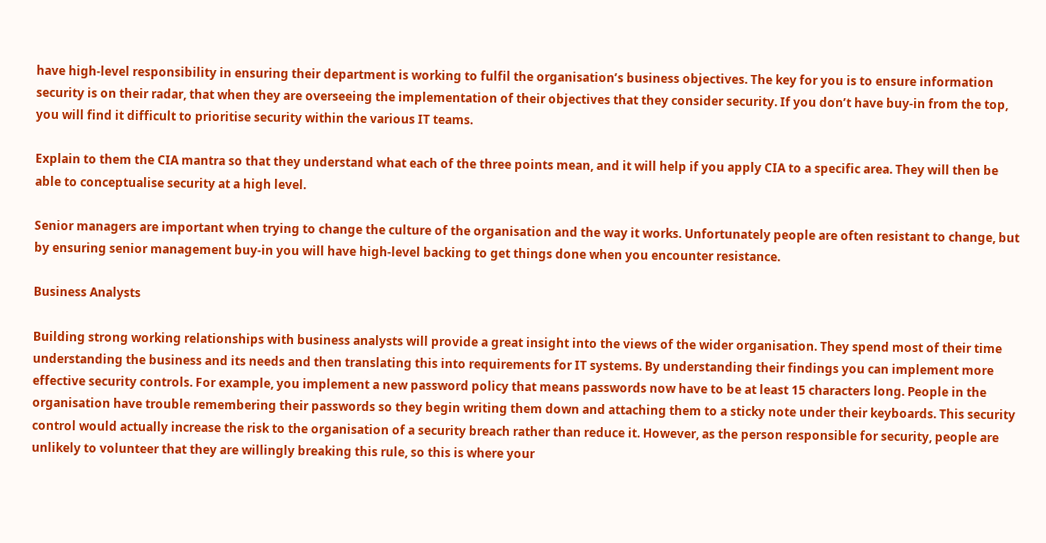have high-level responsibility in ensuring their department is working to fulfil the organisation’s business objectives. The key for you is to ensure information security is on their radar, that when they are overseeing the implementation of their objectives that they consider security. If you don’t have buy-in from the top, you will find it difficult to prioritise security within the various IT teams.

Explain to them the CIA mantra so that they understand what each of the three points mean, and it will help if you apply CIA to a specific area. They will then be able to conceptualise security at a high level.

Senior managers are important when trying to change the culture of the organisation and the way it works. Unfortunately people are often resistant to change, but by ensuring senior management buy-in you will have high-level backing to get things done when you encounter resistance.

Business Analysts

Building strong working relationships with business analysts will provide a great insight into the views of the wider organisation. They spend most of their time understanding the business and its needs and then translating this into requirements for IT systems. By understanding their findings you can implement more effective security controls. For example, you implement a new password policy that means passwords now have to be at least 15 characters long. People in the organisation have trouble remembering their passwords so they begin writing them down and attaching them to a sticky note under their keyboards. This security control would actually increase the risk to the organisation of a security breach rather than reduce it. However, as the person responsible for security, people are unlikely to volunteer that they are willingly breaking this rule, so this is where your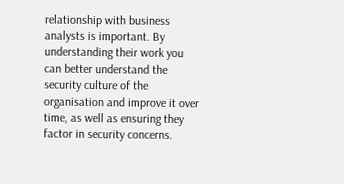relationship with business analysts is important. By understanding their work you can better understand the security culture of the organisation and improve it over time, as well as ensuring they factor in security concerns.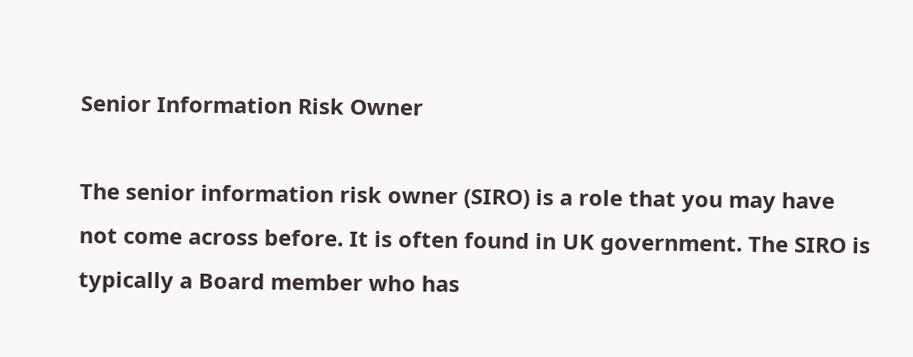Senior Information Risk Owner

The senior information risk owner (SIRO) is a role that you may have not come across before. It is often found in UK government. The SIRO is typically a Board member who has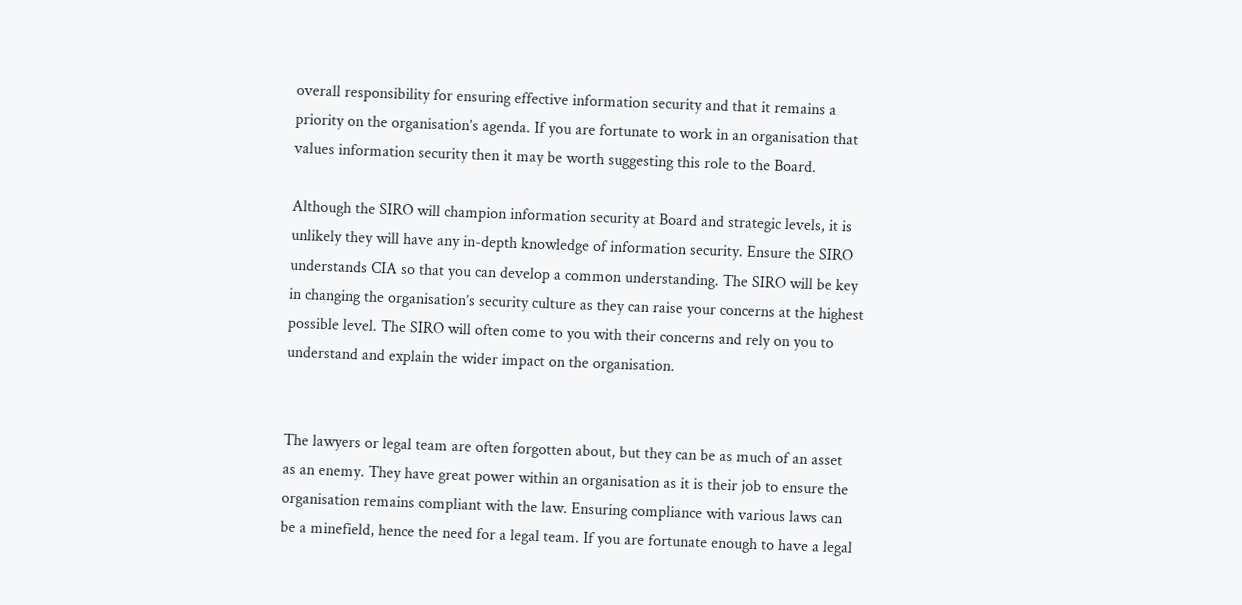overall responsibility for ensuring effective information security and that it remains a priority on the organisation’s agenda. If you are fortunate to work in an organisation that values information security then it may be worth suggesting this role to the Board.

Although the SIRO will champion information security at Board and strategic levels, it is unlikely they will have any in-depth knowledge of information security. Ensure the SIRO understands CIA so that you can develop a common understanding. The SIRO will be key in changing the organisation’s security culture as they can raise your concerns at the highest possible level. The SIRO will often come to you with their concerns and rely on you to understand and explain the wider impact on the organisation.


The lawyers or legal team are often forgotten about, but they can be as much of an asset as an enemy. They have great power within an organisation as it is their job to ensure the organisation remains compliant with the law. Ensuring compliance with various laws can be a minefield, hence the need for a legal team. If you are fortunate enough to have a legal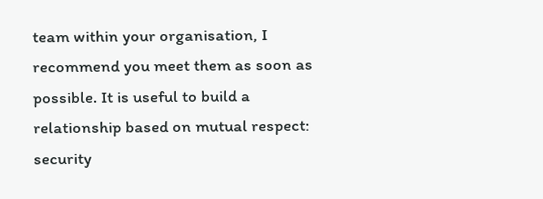team within your organisation, I recommend you meet them as soon as possible. It is useful to build a relationship based on mutual respect: security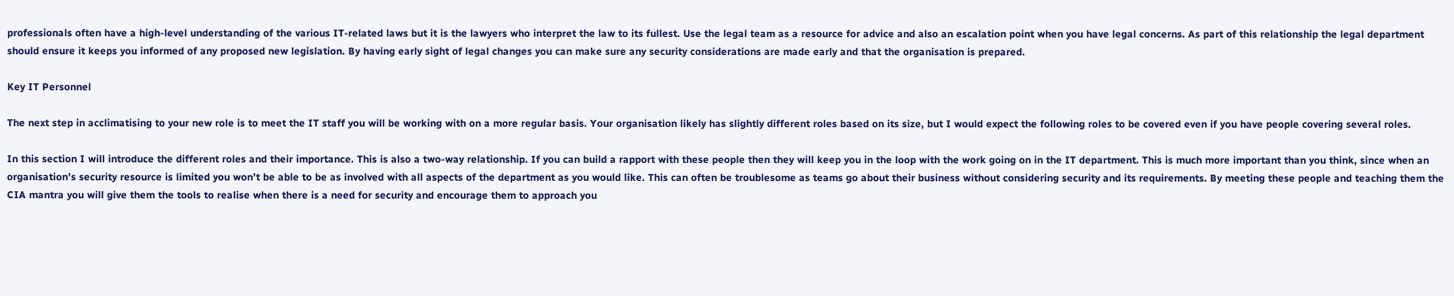professionals often have a high-level understanding of the various IT-related laws but it is the lawyers who interpret the law to its fullest. Use the legal team as a resource for advice and also an escalation point when you have legal concerns. As part of this relationship the legal department should ensure it keeps you informed of any proposed new legislation. By having early sight of legal changes you can make sure any security considerations are made early and that the organisation is prepared.

Key IT Personnel

The next step in acclimatising to your new role is to meet the IT staff you will be working with on a more regular basis. Your organisation likely has slightly different roles based on its size, but I would expect the following roles to be covered even if you have people covering several roles.

In this section I will introduce the different roles and their importance. This is also a two-way relationship. If you can build a rapport with these people then they will keep you in the loop with the work going on in the IT department. This is much more important than you think, since when an organisation’s security resource is limited you won’t be able to be as involved with all aspects of the department as you would like. This can often be troublesome as teams go about their business without considering security and its requirements. By meeting these people and teaching them the CIA mantra you will give them the tools to realise when there is a need for security and encourage them to approach you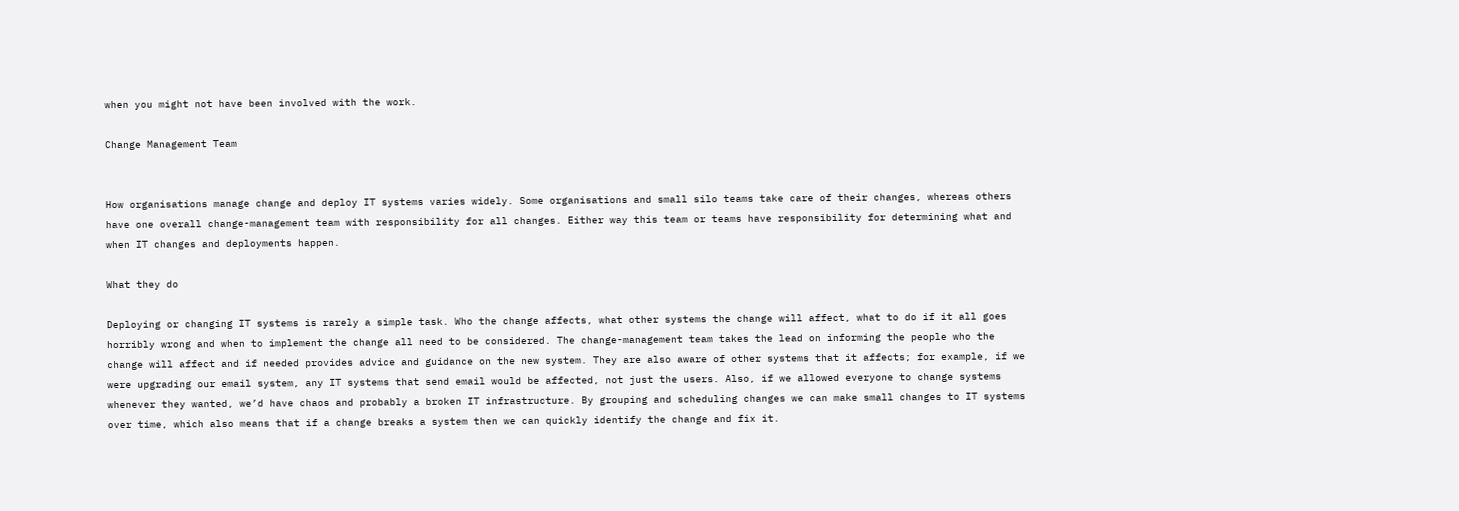when you might not have been involved with the work.

Change Management Team


How organisations manage change and deploy IT systems varies widely. Some organisations and small silo teams take care of their changes, whereas others have one overall change-management team with responsibility for all changes. Either way this team or teams have responsibility for determining what and when IT changes and deployments happen.

What they do

Deploying or changing IT systems is rarely a simple task. Who the change affects, what other systems the change will affect, what to do if it all goes horribly wrong and when to implement the change all need to be considered. The change-management team takes the lead on informing the people who the change will affect and if needed provides advice and guidance on the new system. They are also aware of other systems that it affects; for example, if we were upgrading our email system, any IT systems that send email would be affected, not just the users. Also, if we allowed everyone to change systems whenever they wanted, we’d have chaos and probably a broken IT infrastructure. By grouping and scheduling changes we can make small changes to IT systems over time, which also means that if a change breaks a system then we can quickly identify the change and fix it.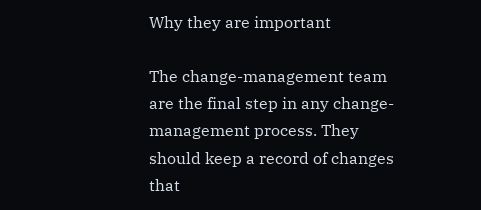Why they are important

The change-management team are the final step in any change-management process. They should keep a record of changes that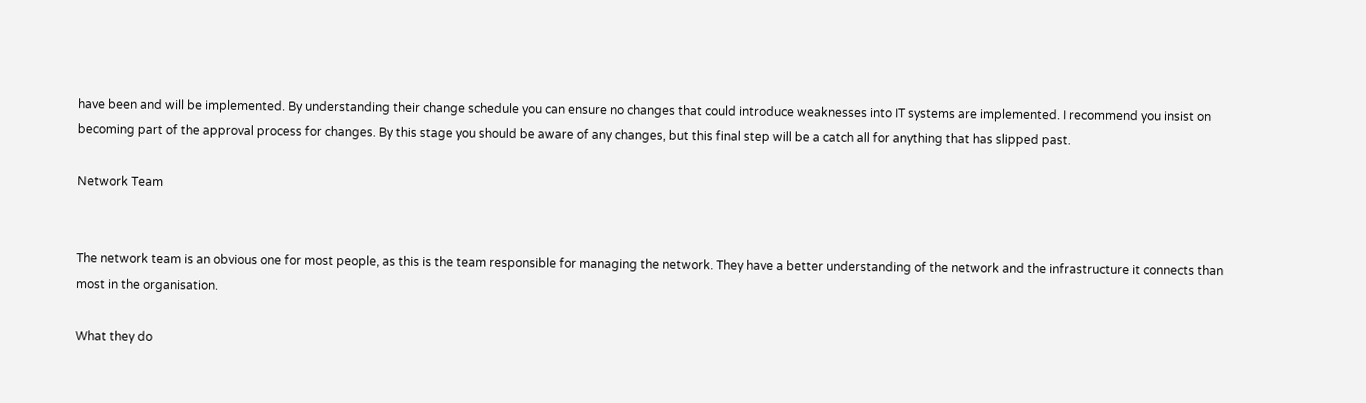have been and will be implemented. By understanding their change schedule you can ensure no changes that could introduce weaknesses into IT systems are implemented. I recommend you insist on becoming part of the approval process for changes. By this stage you should be aware of any changes, but this final step will be a catch all for anything that has slipped past.

Network Team


The network team is an obvious one for most people, as this is the team responsible for managing the network. They have a better understanding of the network and the infrastructure it connects than most in the organisation.

What they do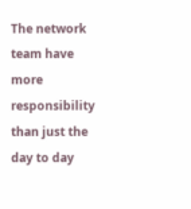The network team have more responsibility than just the day to day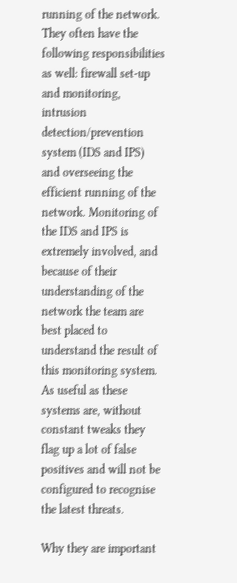running of the network. They often have the following responsibilities as well: firewall set-up and monitoring, intrusion detection/prevention system (IDS and IPS) and overseeing the efficient running of the network. Monitoring of the IDS and IPS is extremely involved, and because of their understanding of the network the team are best placed to understand the result of this monitoring system. As useful as these systems are, without constant tweaks they flag up a lot of false positives and will not be configured to recognise the latest threats.

Why they are important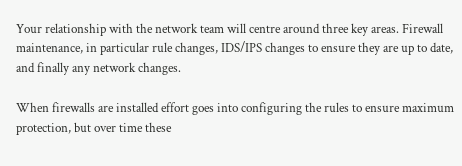Your relationship with the network team will centre around three key areas. Firewall maintenance, in particular rule changes, IDS/IPS changes to ensure they are up to date, and finally any network changes.

When firewalls are installed effort goes into configuring the rules to ensure maximum protection, but over time these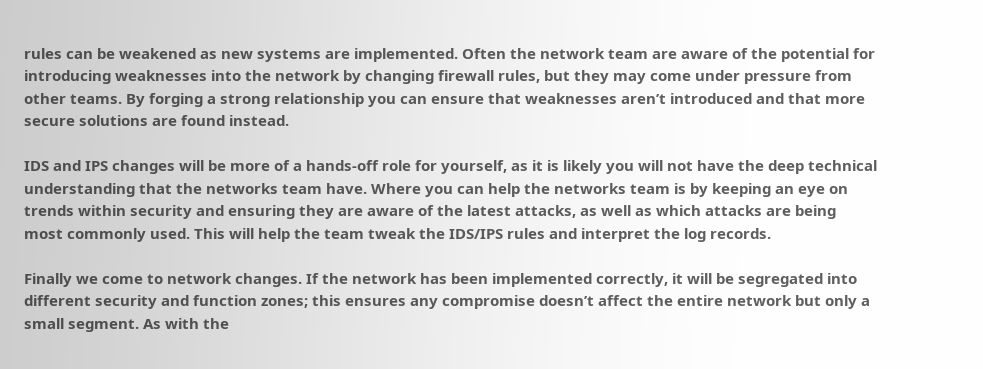rules can be weakened as new systems are implemented. Often the network team are aware of the potential for introducing weaknesses into the network by changing firewall rules, but they may come under pressure from other teams. By forging a strong relationship you can ensure that weaknesses aren’t introduced and that more secure solutions are found instead.

IDS and IPS changes will be more of a hands-off role for yourself, as it is likely you will not have the deep technical understanding that the networks team have. Where you can help the networks team is by keeping an eye on trends within security and ensuring they are aware of the latest attacks, as well as which attacks are being most commonly used. This will help the team tweak the IDS/IPS rules and interpret the log records.

Finally we come to network changes. If the network has been implemented correctly, it will be segregated into different security and function zones; this ensures any compromise doesn’t affect the entire network but only a small segment. As with the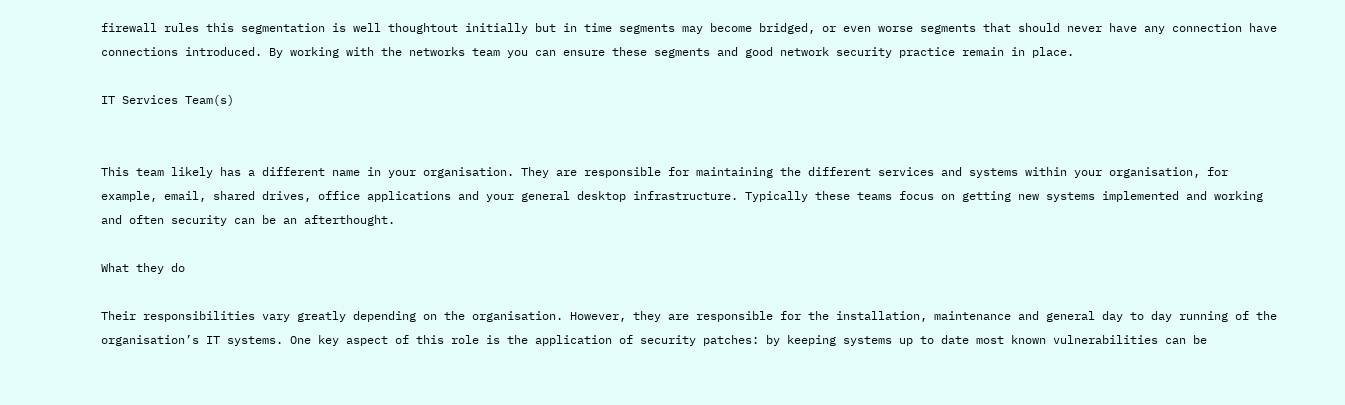firewall rules this segmentation is well thoughtout initially but in time segments may become bridged, or even worse segments that should never have any connection have connections introduced. By working with the networks team you can ensure these segments and good network security practice remain in place.

IT Services Team(s)


This team likely has a different name in your organisation. They are responsible for maintaining the different services and systems within your organisation, for example, email, shared drives, office applications and your general desktop infrastructure. Typically these teams focus on getting new systems implemented and working and often security can be an afterthought.

What they do

Their responsibilities vary greatly depending on the organisation. However, they are responsible for the installation, maintenance and general day to day running of the organisation’s IT systems. One key aspect of this role is the application of security patches: by keeping systems up to date most known vulnerabilities can be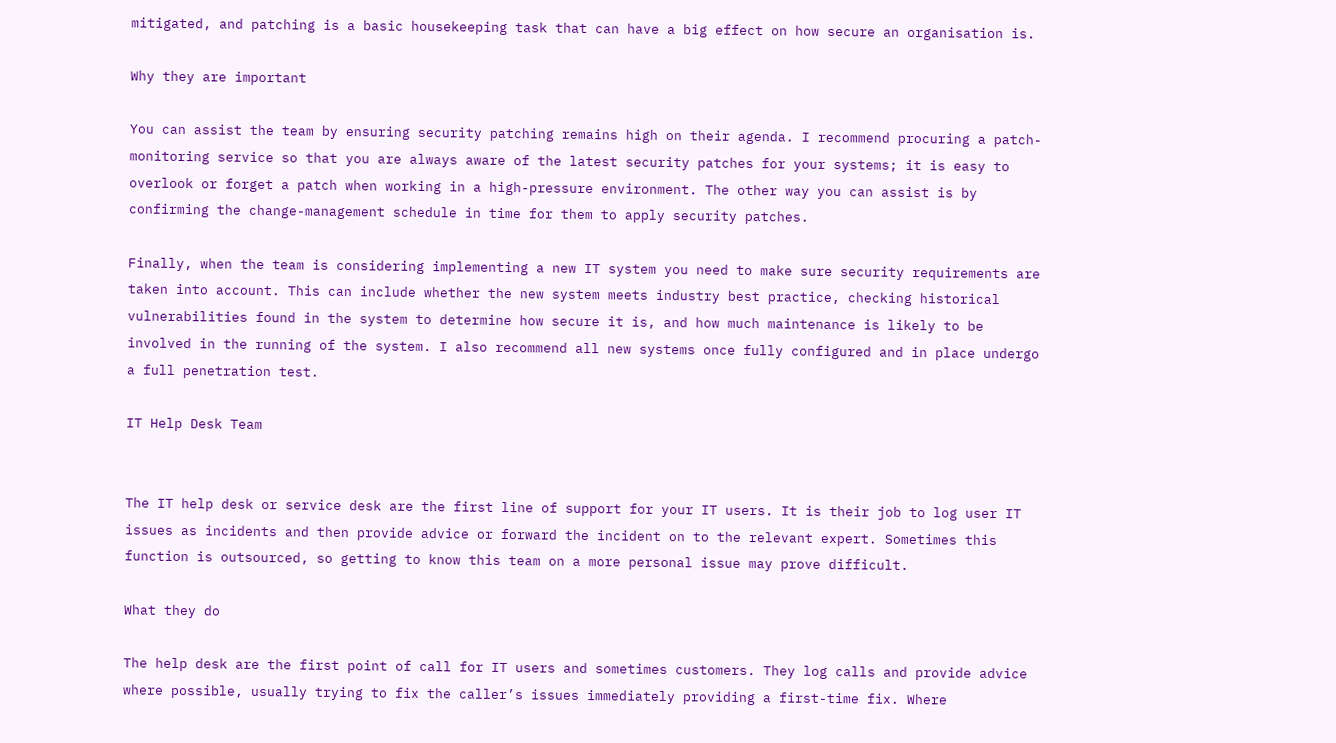mitigated, and patching is a basic housekeeping task that can have a big effect on how secure an organisation is.

Why they are important

You can assist the team by ensuring security patching remains high on their agenda. I recommend procuring a patch-monitoring service so that you are always aware of the latest security patches for your systems; it is easy to overlook or forget a patch when working in a high-pressure environment. The other way you can assist is by confirming the change-management schedule in time for them to apply security patches.

Finally, when the team is considering implementing a new IT system you need to make sure security requirements are taken into account. This can include whether the new system meets industry best practice, checking historical vulnerabilities found in the system to determine how secure it is, and how much maintenance is likely to be involved in the running of the system. I also recommend all new systems once fully configured and in place undergo a full penetration test.

IT Help Desk Team


The IT help desk or service desk are the first line of support for your IT users. It is their job to log user IT issues as incidents and then provide advice or forward the incident on to the relevant expert. Sometimes this function is outsourced, so getting to know this team on a more personal issue may prove difficult.

What they do

The help desk are the first point of call for IT users and sometimes customers. They log calls and provide advice where possible, usually trying to fix the caller’s issues immediately providing a first-time fix. Where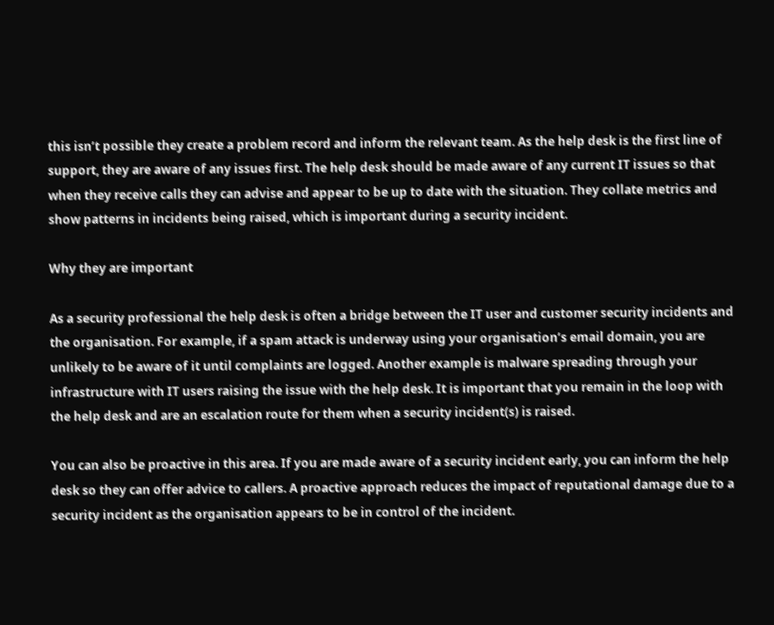this isn’t possible they create a problem record and inform the relevant team. As the help desk is the first line of support, they are aware of any issues first. The help desk should be made aware of any current IT issues so that when they receive calls they can advise and appear to be up to date with the situation. They collate metrics and show patterns in incidents being raised, which is important during a security incident.

Why they are important

As a security professional the help desk is often a bridge between the IT user and customer security incidents and the organisation. For example, if a spam attack is underway using your organisation’s email domain, you are unlikely to be aware of it until complaints are logged. Another example is malware spreading through your infrastructure with IT users raising the issue with the help desk. It is important that you remain in the loop with the help desk and are an escalation route for them when a security incident(s) is raised.

You can also be proactive in this area. If you are made aware of a security incident early, you can inform the help desk so they can offer advice to callers. A proactive approach reduces the impact of reputational damage due to a security incident as the organisation appears to be in control of the incident.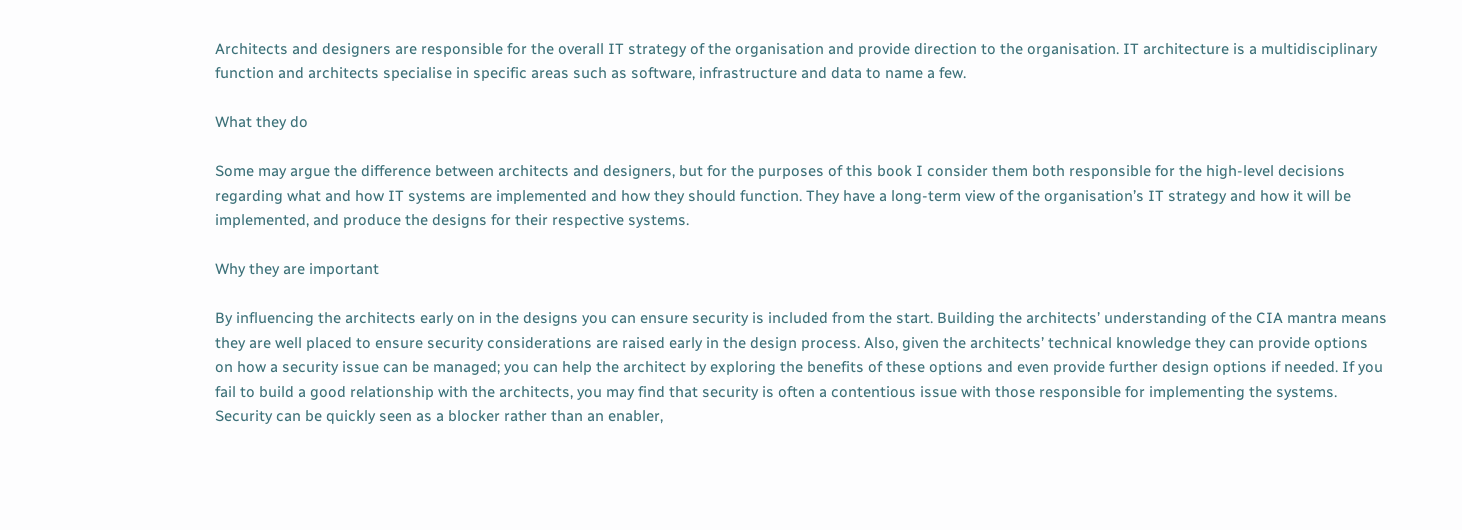Architects and designers are responsible for the overall IT strategy of the organisation and provide direction to the organisation. IT architecture is a multidisciplinary function and architects specialise in specific areas such as software, infrastructure and data to name a few.

What they do

Some may argue the difference between architects and designers, but for the purposes of this book I consider them both responsible for the high-level decisions regarding what and how IT systems are implemented and how they should function. They have a long-term view of the organisation’s IT strategy and how it will be implemented, and produce the designs for their respective systems.

Why they are important

By influencing the architects early on in the designs you can ensure security is included from the start. Building the architects’ understanding of the CIA mantra means they are well placed to ensure security considerations are raised early in the design process. Also, given the architects’ technical knowledge they can provide options on how a security issue can be managed; you can help the architect by exploring the benefits of these options and even provide further design options if needed. If you fail to build a good relationship with the architects, you may find that security is often a contentious issue with those responsible for implementing the systems. Security can be quickly seen as a blocker rather than an enabler,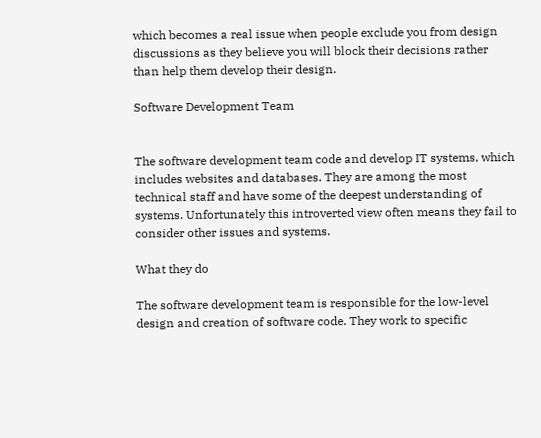which becomes a real issue when people exclude you from design discussions as they believe you will block their decisions rather than help them develop their design.

Software Development Team


The software development team code and develop IT systems, which includes websites and databases. They are among the most technical staff and have some of the deepest understanding of systems. Unfortunately this introverted view often means they fail to consider other issues and systems.

What they do

The software development team is responsible for the low-level design and creation of software code. They work to specific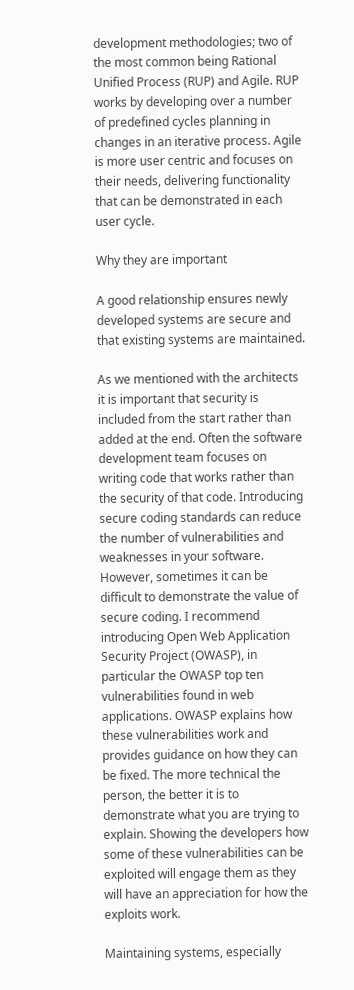development methodologies; two of the most common being Rational Unified Process (RUP) and Agile. RUP works by developing over a number of predefined cycles planning in changes in an iterative process. Agile is more user centric and focuses on their needs, delivering functionality that can be demonstrated in each user cycle.

Why they are important

A good relationship ensures newly developed systems are secure and that existing systems are maintained.

As we mentioned with the architects it is important that security is included from the start rather than added at the end. Often the software development team focuses on writing code that works rather than the security of that code. Introducing secure coding standards can reduce the number of vulnerabilities and weaknesses in your software. However, sometimes it can be difficult to demonstrate the value of secure coding. I recommend introducing Open Web Application Security Project (OWASP), in particular the OWASP top ten vulnerabilities found in web applications. OWASP explains how these vulnerabilities work and provides guidance on how they can be fixed. The more technical the person, the better it is to demonstrate what you are trying to explain. Showing the developers how some of these vulnerabilities can be exploited will engage them as they will have an appreciation for how the exploits work.

Maintaining systems, especially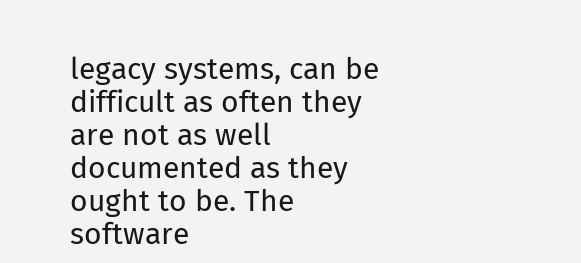legacy systems, can be difficult as often they are not as well documented as they ought to be. The software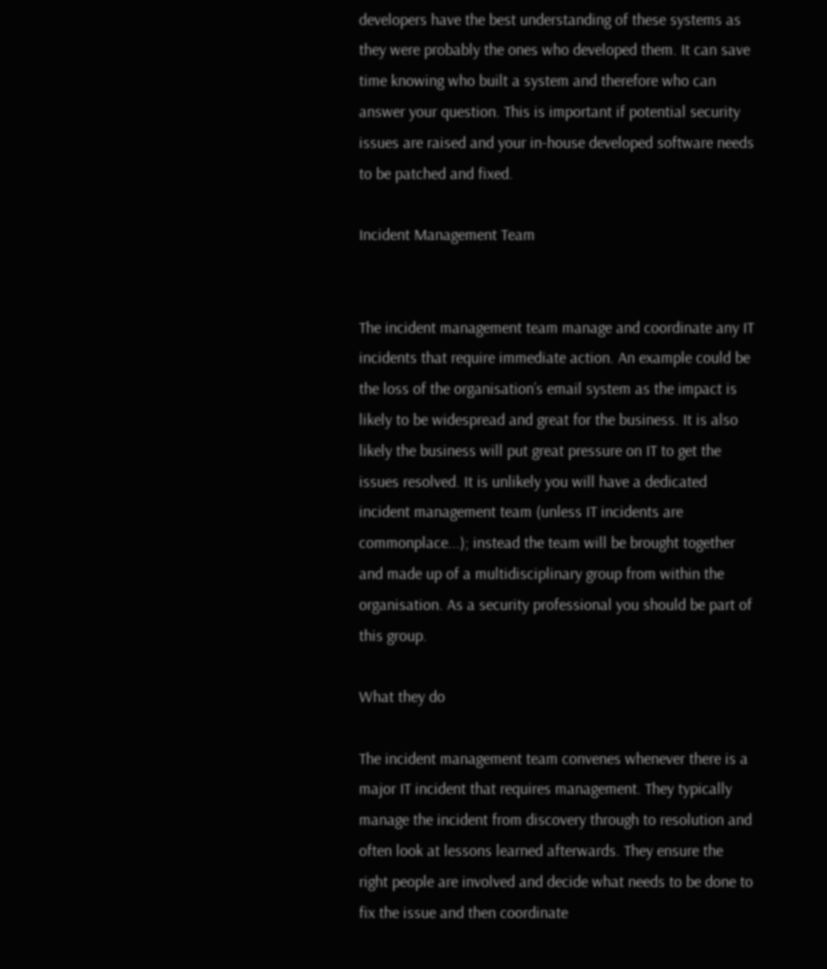developers have the best understanding of these systems as they were probably the ones who developed them. It can save time knowing who built a system and therefore who can answer your question. This is important if potential security issues are raised and your in-house developed software needs to be patched and fixed.

Incident Management Team


The incident management team manage and coordinate any IT incidents that require immediate action. An example could be the loss of the organisation’s email system as the impact is likely to be widespread and great for the business. It is also likely the business will put great pressure on IT to get the issues resolved. It is unlikely you will have a dedicated incident management team (unless IT incidents are commonplace...); instead the team will be brought together and made up of a multidisciplinary group from within the organisation. As a security professional you should be part of this group.

What they do

The incident management team convenes whenever there is a major IT incident that requires management. They typically manage the incident from discovery through to resolution and often look at lessons learned afterwards. They ensure the right people are involved and decide what needs to be done to fix the issue and then coordinate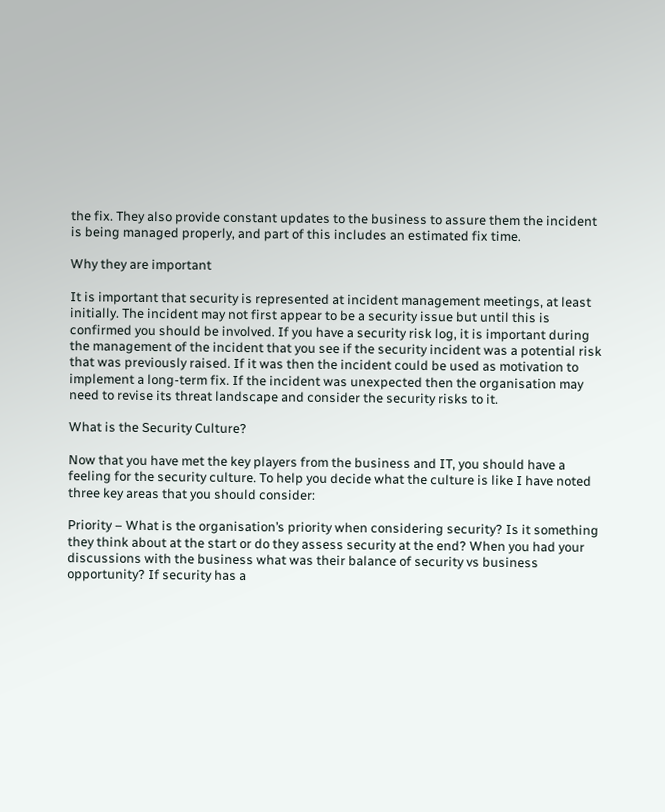the fix. They also provide constant updates to the business to assure them the incident is being managed properly, and part of this includes an estimated fix time.

Why they are important

It is important that security is represented at incident management meetings, at least initially. The incident may not first appear to be a security issue but until this is confirmed you should be involved. If you have a security risk log, it is important during the management of the incident that you see if the security incident was a potential risk that was previously raised. If it was then the incident could be used as motivation to implement a long-term fix. If the incident was unexpected then the organisation may need to revise its threat landscape and consider the security risks to it.

What is the Security Culture?

Now that you have met the key players from the business and IT, you should have a feeling for the security culture. To help you decide what the culture is like I have noted three key areas that you should consider:

Priority – What is the organisation’s priority when considering security? Is it something they think about at the start or do they assess security at the end? When you had your discussions with the business what was their balance of security vs business opportunity? If security has a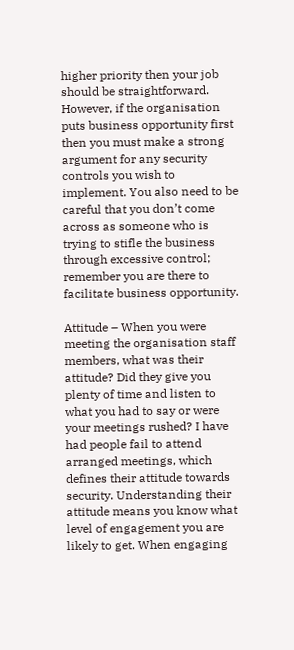higher priority then your job should be straightforward. However, if the organisation puts business opportunity first then you must make a strong argument for any security controls you wish to implement. You also need to be careful that you don’t come across as someone who is trying to stifle the business through excessive control; remember you are there to facilitate business opportunity.

Attitude – When you were meeting the organisation staff members, what was their attitude? Did they give you plenty of time and listen to what you had to say or were your meetings rushed? I have had people fail to attend arranged meetings, which defines their attitude towards security. Understanding their attitude means you know what level of engagement you are likely to get. When engaging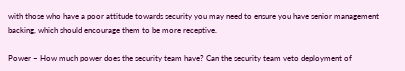with those who have a poor attitude towards security you may need to ensure you have senior management backing, which should encourage them to be more receptive.

Power – How much power does the security team have? Can the security team veto deployment of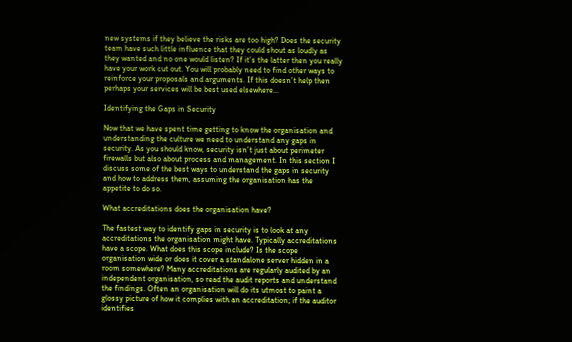new systems if they believe the risks are too high? Does the security team have such little influence that they could shout as loudly as they wanted and no one would listen? If it’s the latter then you really have your work cut out. You will probably need to find other ways to reinforce your proposals and arguments. If this doesn’t help then perhaps your services will be best used elsewhere...

Identifying the Gaps in Security

Now that we have spent time getting to know the organisation and understanding the culture we need to understand any gaps in security. As you should know, security isn’t just about perimeter firewalls but also about process and management. In this section I discuss some of the best ways to understand the gaps in security and how to address them, assuming the organisation has the appetite to do so.

What accreditations does the organisation have?

The fastest way to identify gaps in security is to look at any accreditations the organisation might have. Typically accreditations have a scope. What does this scope include? Is the scope organisation wide or does it cover a standalone server hidden in a room somewhere? Many accreditations are regularly audited by an independent organisation, so read the audit reports and understand the findings. Often an organisation will do its utmost to paint a glossy picture of how it complies with an accreditation; if the auditor identifies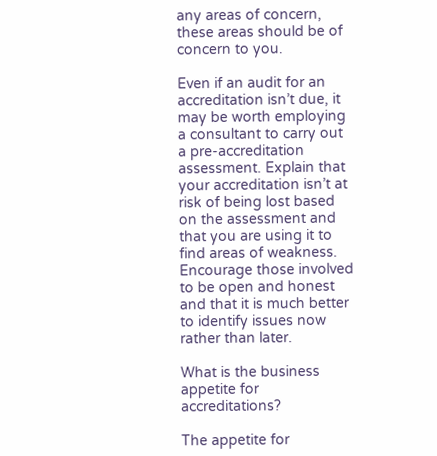any areas of concern, these areas should be of concern to you.

Even if an audit for an accreditation isn’t due, it may be worth employing a consultant to carry out a pre-accreditation assessment. Explain that your accreditation isn’t at risk of being lost based on the assessment and that you are using it to find areas of weakness. Encourage those involved to be open and honest and that it is much better to identify issues now rather than later.

What is the business appetite for accreditations?

The appetite for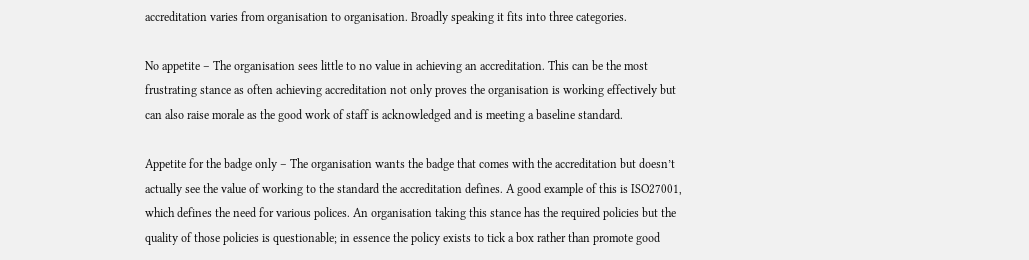accreditation varies from organisation to organisation. Broadly speaking it fits into three categories.

No appetite – The organisation sees little to no value in achieving an accreditation. This can be the most frustrating stance as often achieving accreditation not only proves the organisation is working effectively but can also raise morale as the good work of staff is acknowledged and is meeting a baseline standard.

Appetite for the badge only – The organisation wants the badge that comes with the accreditation but doesn’t actually see the value of working to the standard the accreditation defines. A good example of this is ISO27001, which defines the need for various polices. An organisation taking this stance has the required policies but the quality of those policies is questionable; in essence the policy exists to tick a box rather than promote good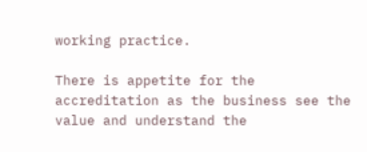working practice.

There is appetite for the accreditation as the business see the value and understand the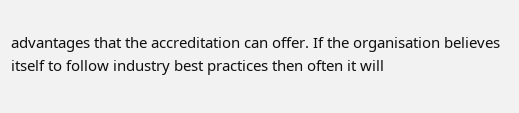advantages that the accreditation can offer. If the organisation believes itself to follow industry best practices then often it will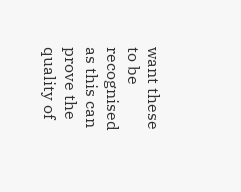want these to be recognised as this can prove the quality of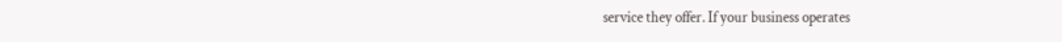service they offer. If your business operates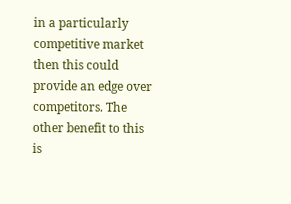in a particularly competitive market then this could provide an edge over competitors. The other benefit to this is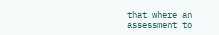that where an assessment to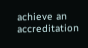achieve an accreditation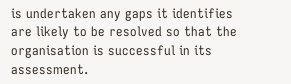is undertaken any gaps it identifies are likely to be resolved so that the organisation is successful in its assessment.